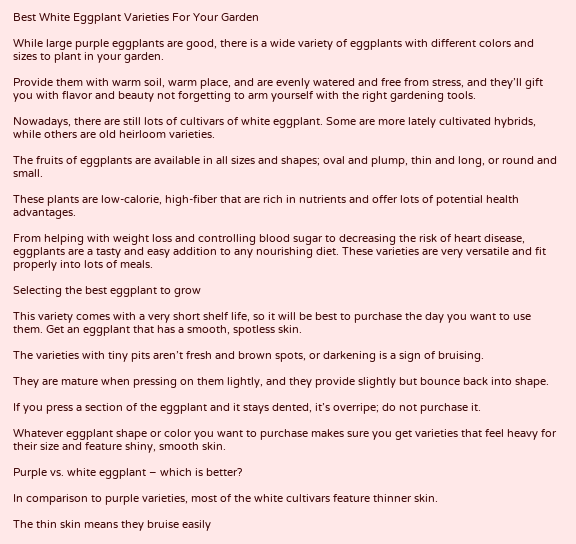Best White Eggplant Varieties For Your Garden

While large purple eggplants are good, there is a wide variety of eggplants with different colors and sizes to plant in your garden.

Provide them with warm soil, warm place, and are evenly watered and free from stress, and they’ll gift you with flavor and beauty not forgetting to arm yourself with the right gardening tools.

Nowadays, there are still lots of cultivars of white eggplant. Some are more lately cultivated hybrids, while others are old heirloom varieties.

The fruits of eggplants are available in all sizes and shapes; oval and plump, thin and long, or round and small.

These plants are low-calorie, high-fiber that are rich in nutrients and offer lots of potential health advantages.

From helping with weight loss and controlling blood sugar to decreasing the risk of heart disease, eggplants are a tasty and easy addition to any nourishing diet. These varieties are very versatile and fit properly into lots of meals.

Selecting the best eggplant to grow

This variety comes with a very short shelf life, so it will be best to purchase the day you want to use them. Get an eggplant that has a smooth, spotless skin.

The varieties with tiny pits aren’t fresh and brown spots, or darkening is a sign of bruising.

They are mature when pressing on them lightly, and they provide slightly but bounce back into shape.

If you press a section of the eggplant and it stays dented, it’s overripe; do not purchase it.

Whatever eggplant shape or color you want to purchase makes sure you get varieties that feel heavy for their size and feature shiny, smooth skin.

Purple vs. white eggplant – which is better?

In comparison to purple varieties, most of the white cultivars feature thinner skin.

The thin skin means they bruise easily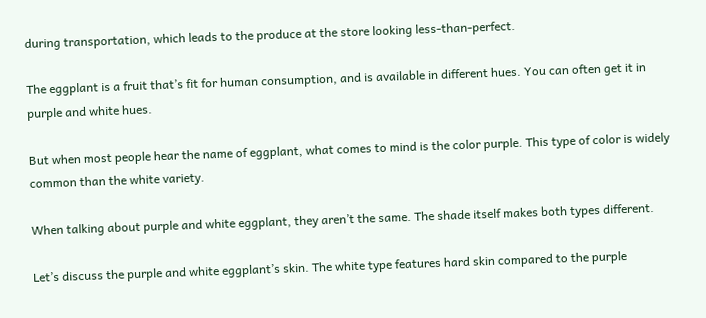during transportation, which leads to the produce at the store looking less-than-perfect.

The eggplant is a fruit that’s fit for human consumption, and is available in different hues. You can often get it in purple and white hues.

But when most people hear the name of eggplant, what comes to mind is the color purple. This type of color is widely common than the white variety.

When talking about purple and white eggplant, they aren’t the same. The shade itself makes both types different.

Let’s discuss the purple and white eggplant’s skin. The white type features hard skin compared to the purple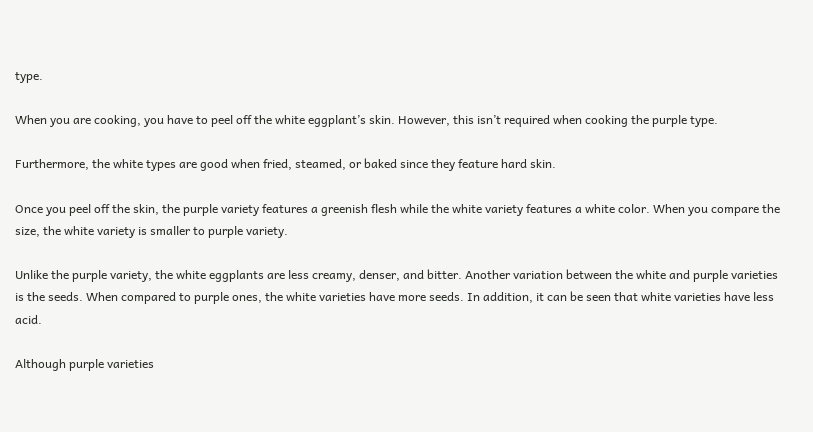type.

When you are cooking, you have to peel off the white eggplant’s skin. However, this isn’t required when cooking the purple type.

Furthermore, the white types are good when fried, steamed, or baked since they feature hard skin.

Once you peel off the skin, the purple variety features a greenish flesh while the white variety features a white color. When you compare the size, the white variety is smaller to purple variety.

Unlike the purple variety, the white eggplants are less creamy, denser, and bitter. Another variation between the white and purple varieties is the seeds. When compared to purple ones, the white varieties have more seeds. In addition, it can be seen that white varieties have less acid.

Although purple varieties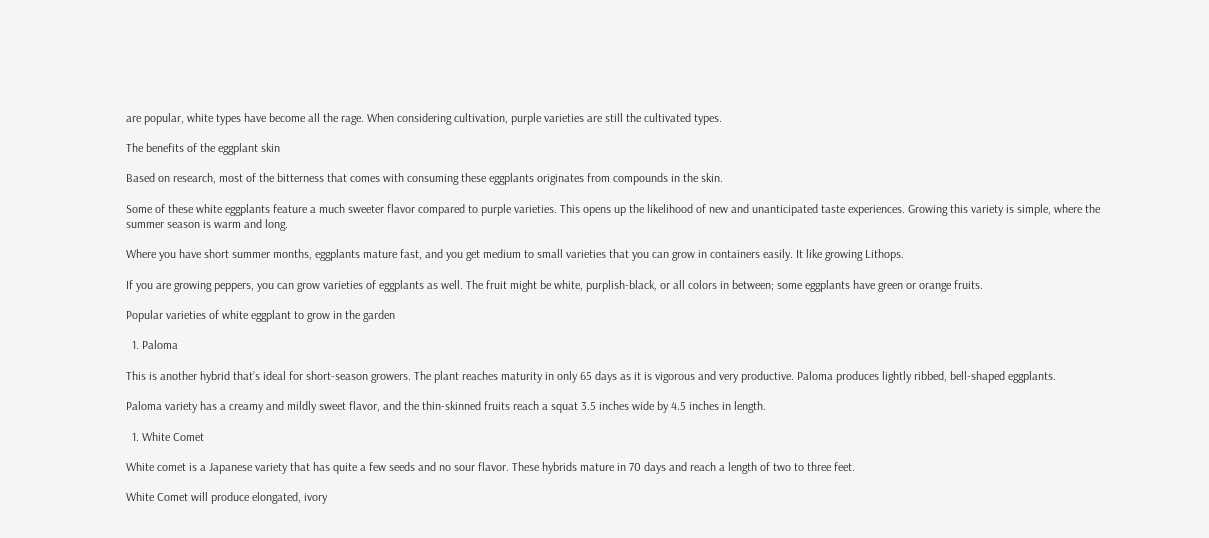are popular, white types have become all the rage. When considering cultivation, purple varieties are still the cultivated types.

The benefits of the eggplant skin

Based on research, most of the bitterness that comes with consuming these eggplants originates from compounds in the skin.

Some of these white eggplants feature a much sweeter flavor compared to purple varieties. This opens up the likelihood of new and unanticipated taste experiences. Growing this variety is simple, where the summer season is warm and long.

Where you have short summer months, eggplants mature fast, and you get medium to small varieties that you can grow in containers easily. It like growing Lithops.

If you are growing peppers, you can grow varieties of eggplants as well. The fruit might be white, purplish-black, or all colors in between; some eggplants have green or orange fruits.

Popular varieties of white eggplant to grow in the garden

  1. Paloma

This is another hybrid that’s ideal for short-season growers. The plant reaches maturity in only 65 days as it is vigorous and very productive. Paloma produces lightly ribbed, bell-shaped eggplants.

Paloma variety has a creamy and mildly sweet flavor, and the thin-skinned fruits reach a squat 3.5 inches wide by 4.5 inches in length.

  1. White Comet

White comet is a Japanese variety that has quite a few seeds and no sour flavor. These hybrids mature in 70 days and reach a length of two to three feet.

White Comet will produce elongated, ivory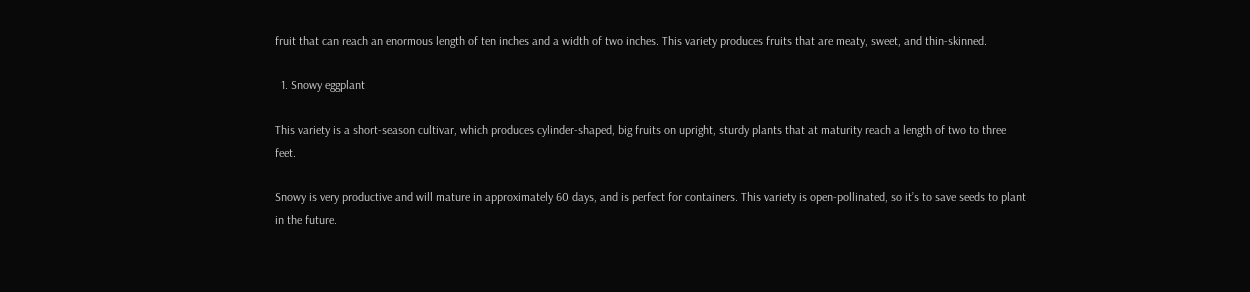fruit that can reach an enormous length of ten inches and a width of two inches. This variety produces fruits that are meaty, sweet, and thin-skinned.

  1. Snowy eggplant

This variety is a short-season cultivar, which produces cylinder-shaped, big fruits on upright, sturdy plants that at maturity reach a length of two to three feet.

Snowy is very productive and will mature in approximately 60 days, and is perfect for containers. This variety is open-pollinated, so it’s to save seeds to plant in the future.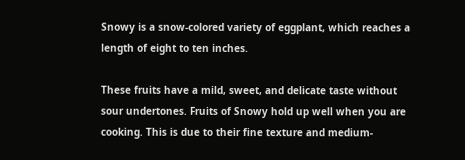Snowy is a snow-colored variety of eggplant, which reaches a length of eight to ten inches.

These fruits have a mild, sweet, and delicate taste without sour undertones. Fruits of Snowy hold up well when you are cooking. This is due to their fine texture and medium-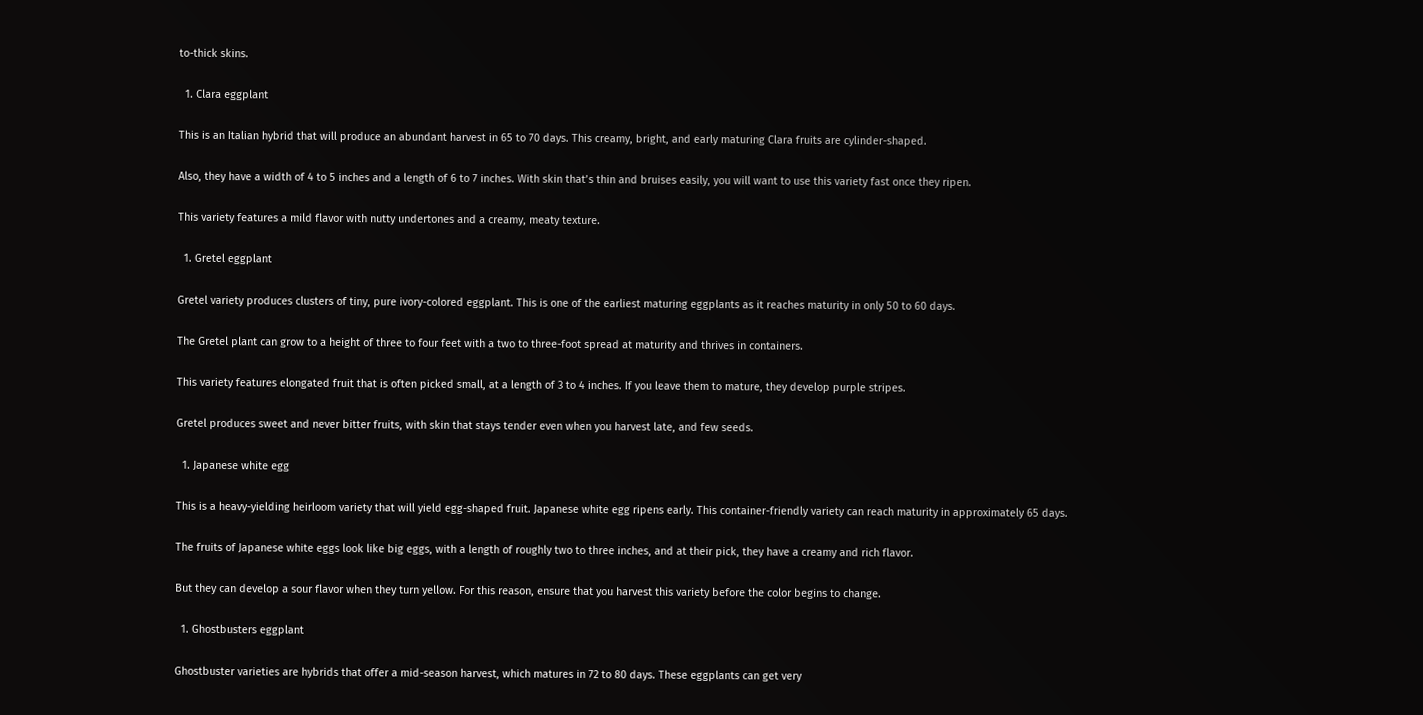to-thick skins.

  1. Clara eggplant

This is an Italian hybrid that will produce an abundant harvest in 65 to 70 days. This creamy, bright, and early maturing Clara fruits are cylinder-shaped.

Also, they have a width of 4 to 5 inches and a length of 6 to 7 inches. With skin that’s thin and bruises easily, you will want to use this variety fast once they ripen.

This variety features a mild flavor with nutty undertones and a creamy, meaty texture.

  1. Gretel eggplant

Gretel variety produces clusters of tiny, pure ivory-colored eggplant. This is one of the earliest maturing eggplants as it reaches maturity in only 50 to 60 days.

The Gretel plant can grow to a height of three to four feet with a two to three-foot spread at maturity and thrives in containers.

This variety features elongated fruit that is often picked small, at a length of 3 to 4 inches. If you leave them to mature, they develop purple stripes.

Gretel produces sweet and never bitter fruits, with skin that stays tender even when you harvest late, and few seeds.

  1. Japanese white egg

This is a heavy-yielding heirloom variety that will yield egg-shaped fruit. Japanese white egg ripens early. This container-friendly variety can reach maturity in approximately 65 days.

The fruits of Japanese white eggs look like big eggs, with a length of roughly two to three inches, and at their pick, they have a creamy and rich flavor.

But they can develop a sour flavor when they turn yellow. For this reason, ensure that you harvest this variety before the color begins to change.

  1. Ghostbusters eggplant

Ghostbuster varieties are hybrids that offer a mid-season harvest, which matures in 72 to 80 days. These eggplants can get very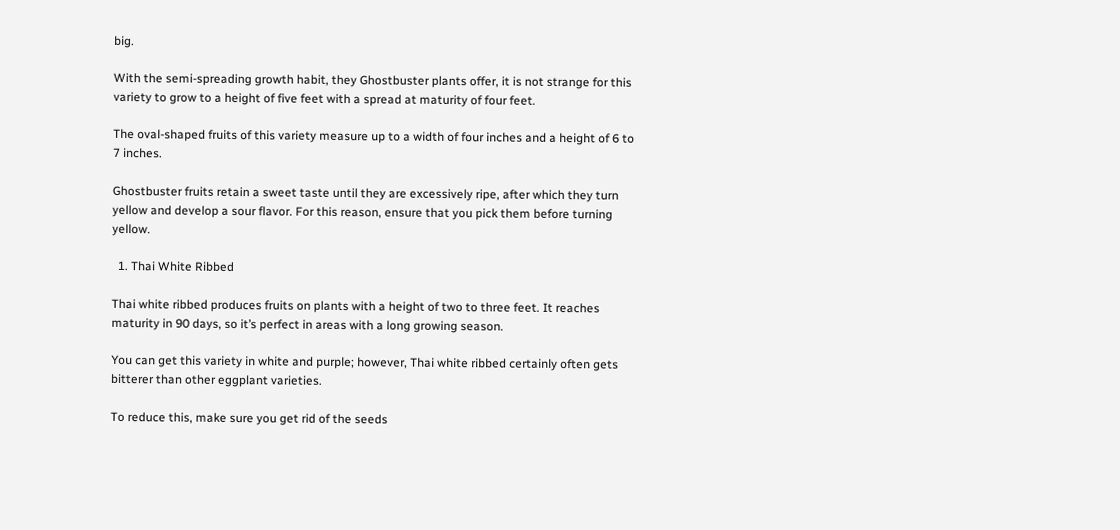big.

With the semi-spreading growth habit, they Ghostbuster plants offer, it is not strange for this variety to grow to a height of five feet with a spread at maturity of four feet.

The oval-shaped fruits of this variety measure up to a width of four inches and a height of 6 to 7 inches.

Ghostbuster fruits retain a sweet taste until they are excessively ripe, after which they turn yellow and develop a sour flavor. For this reason, ensure that you pick them before turning yellow.

  1. Thai White Ribbed

Thai white ribbed produces fruits on plants with a height of two to three feet. It reaches maturity in 90 days, so it’s perfect in areas with a long growing season.

You can get this variety in white and purple; however, Thai white ribbed certainly often gets bitterer than other eggplant varieties.

To reduce this, make sure you get rid of the seeds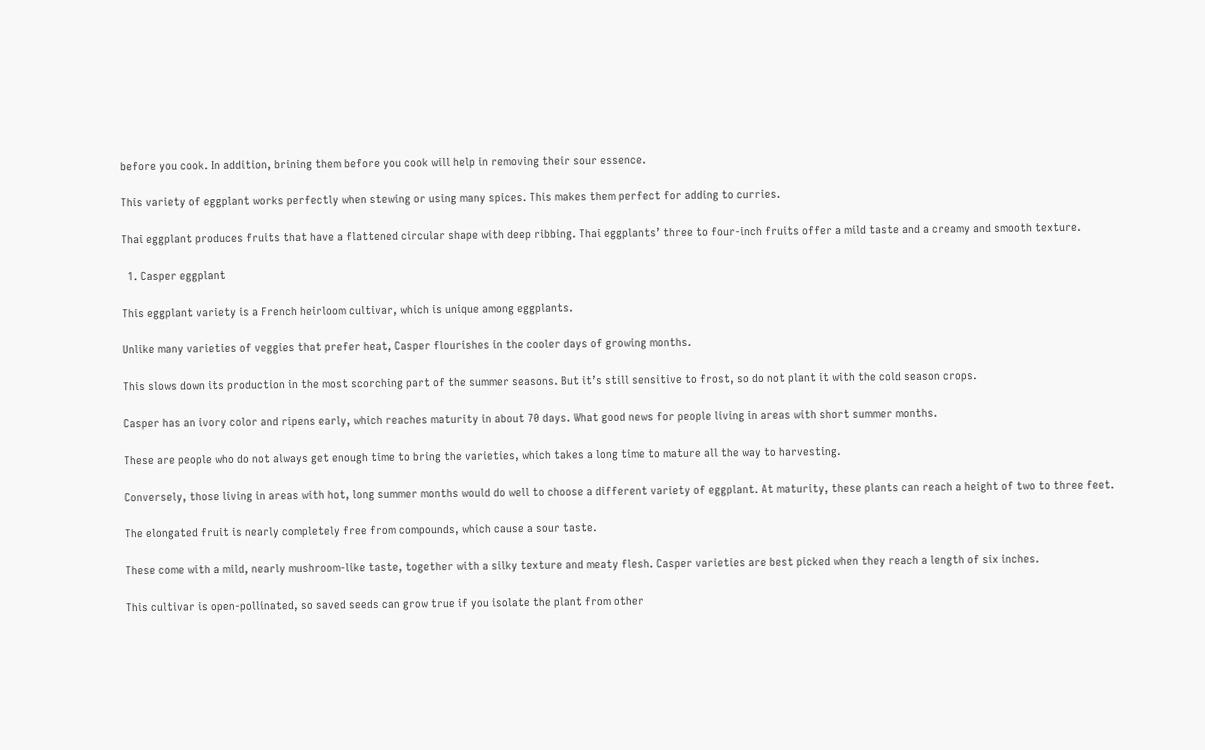before you cook. In addition, brining them before you cook will help in removing their sour essence.

This variety of eggplant works perfectly when stewing or using many spices. This makes them perfect for adding to curries.

Thai eggplant produces fruits that have a flattened circular shape with deep ribbing. Thai eggplants’ three to four-inch fruits offer a mild taste and a creamy and smooth texture.

  1. Casper eggplant

This eggplant variety is a French heirloom cultivar, which is unique among eggplants.

Unlike many varieties of veggies that prefer heat, Casper flourishes in the cooler days of growing months.

This slows down its production in the most scorching part of the summer seasons. But it’s still sensitive to frost, so do not plant it with the cold season crops.

Casper has an ivory color and ripens early, which reaches maturity in about 70 days. What good news for people living in areas with short summer months.

These are people who do not always get enough time to bring the varieties, which takes a long time to mature all the way to harvesting.

Conversely, those living in areas with hot, long summer months would do well to choose a different variety of eggplant. At maturity, these plants can reach a height of two to three feet.

The elongated fruit is nearly completely free from compounds, which cause a sour taste.

These come with a mild, nearly mushroom-like taste, together with a silky texture and meaty flesh. Casper varieties are best picked when they reach a length of six inches.

This cultivar is open-pollinated, so saved seeds can grow true if you isolate the plant from other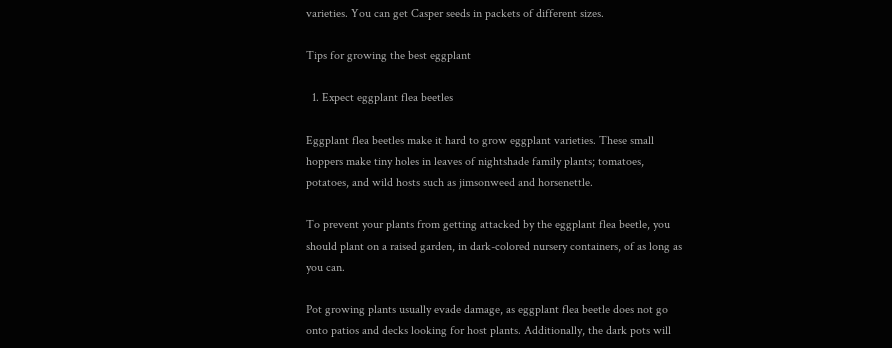varieties. You can get Casper seeds in packets of different sizes.

Tips for growing the best eggplant

  1. Expect eggplant flea beetles

Eggplant flea beetles make it hard to grow eggplant varieties. These small hoppers make tiny holes in leaves of nightshade family plants; tomatoes, potatoes, and wild hosts such as jimsonweed and horsenettle.

To prevent your plants from getting attacked by the eggplant flea beetle, you should plant on a raised garden, in dark-colored nursery containers, of as long as you can.

Pot growing plants usually evade damage, as eggplant flea beetle does not go onto patios and decks looking for host plants. Additionally, the dark pots will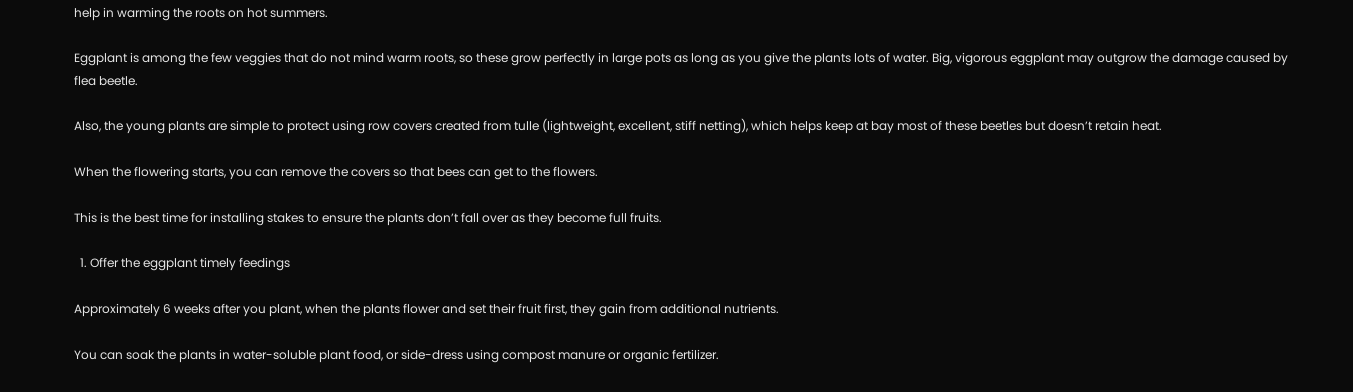help in warming the roots on hot summers.

Eggplant is among the few veggies that do not mind warm roots, so these grow perfectly in large pots as long as you give the plants lots of water. Big, vigorous eggplant may outgrow the damage caused by flea beetle.

Also, the young plants are simple to protect using row covers created from tulle (lightweight, excellent, stiff netting), which helps keep at bay most of these beetles but doesn’t retain heat.

When the flowering starts, you can remove the covers so that bees can get to the flowers.

This is the best time for installing stakes to ensure the plants don’t fall over as they become full fruits.

  1. Offer the eggplant timely feedings

Approximately 6 weeks after you plant, when the plants flower and set their fruit first, they gain from additional nutrients.

You can soak the plants in water-soluble plant food, or side-dress using compost manure or organic fertilizer.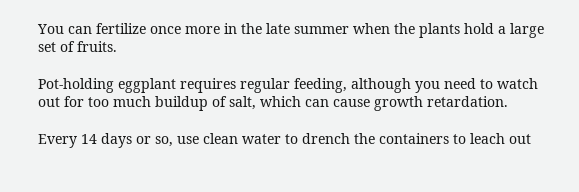You can fertilize once more in the late summer when the plants hold a large set of fruits.

Pot-holding eggplant requires regular feeding, although you need to watch out for too much buildup of salt, which can cause growth retardation.

Every 14 days or so, use clean water to drench the containers to leach out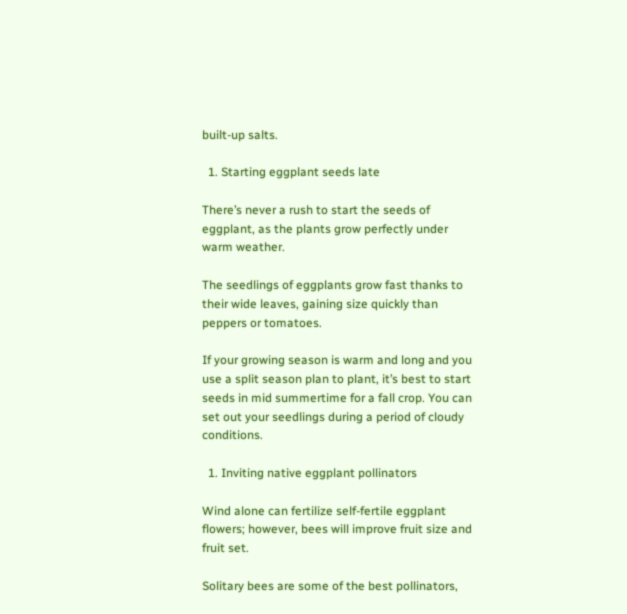built-up salts.

  1. Starting eggplant seeds late

There’s never a rush to start the seeds of eggplant, as the plants grow perfectly under warm weather.

The seedlings of eggplants grow fast thanks to their wide leaves, gaining size quickly than peppers or tomatoes.

If your growing season is warm and long and you use a split season plan to plant, it’s best to start seeds in mid summertime for a fall crop. You can set out your seedlings during a period of cloudy conditions.

  1. Inviting native eggplant pollinators

Wind alone can fertilize self-fertile eggplant flowers; however, bees will improve fruit size and fruit set.

Solitary bees are some of the best pollinators,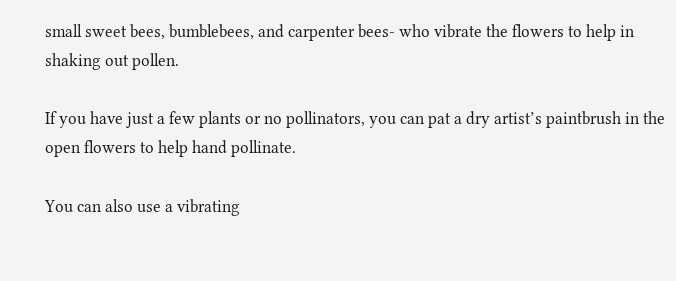small sweet bees, bumblebees, and carpenter bees- who vibrate the flowers to help in shaking out pollen.

If you have just a few plants or no pollinators, you can pat a dry artist’s paintbrush in the open flowers to help hand pollinate.

You can also use a vibrating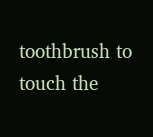toothbrush to touch the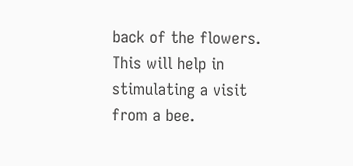back of the flowers. This will help in stimulating a visit from a bee.